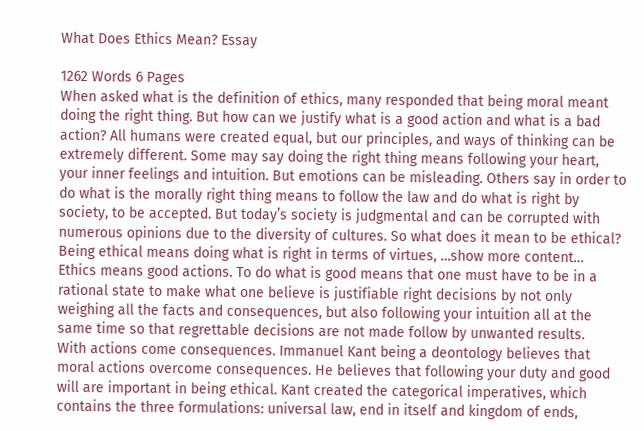What Does Ethics Mean? Essay

1262 Words 6 Pages
When asked what is the definition of ethics, many responded that being moral meant doing the right thing. But how can we justify what is a good action and what is a bad action? All humans were created equal, but our principles, and ways of thinking can be extremely different. Some may say doing the right thing means following your heart, your inner feelings and intuition. But emotions can be misleading. Others say in order to do what is the morally right thing means to follow the law and do what is right by society, to be accepted. But today’s society is judgmental and can be corrupted with numerous opinions due to the diversity of cultures. So what does it mean to be ethical? Being ethical means doing what is right in terms of virtues, …show more content…
Ethics means good actions. To do what is good means that one must have to be in a rational state to make what one believe is justifiable right decisions by not only weighing all the facts and consequences, but also following your intuition all at the same time so that regrettable decisions are not made follow by unwanted results.
With actions come consequences. Immanuel Kant being a deontology believes that moral actions overcome consequences. He believes that following your duty and good will are important in being ethical. Kant created the categorical imperatives, which contains the three formulations: universal law, end in itself and kingdom of ends,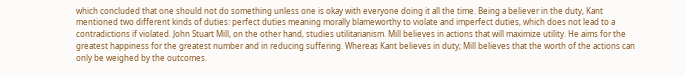which concluded that one should not do something unless one is okay with everyone doing it all the time. Being a believer in the duty, Kant mentioned two different kinds of duties: perfect duties meaning morally blameworthy to violate and imperfect duties, which does not lead to a contradictions if violated. John Stuart Mill, on the other hand, studies utilitarianism. Mill believes in actions that will maximize utility. He aims for the greatest happiness for the greatest number and in reducing suffering. Whereas Kant believes in duty; Mill believes that the worth of the actions can only be weighed by the outcomes.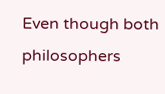Even though both philosophers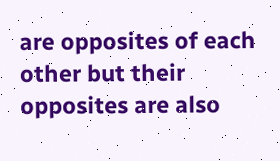are opposites of each other but their opposites are also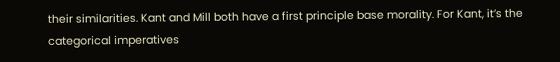their similarities. Kant and Mill both have a first principle base morality. For Kant, it’s the categorical imperatives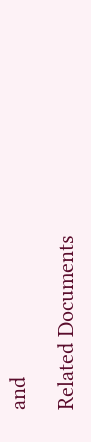and

Related Documents